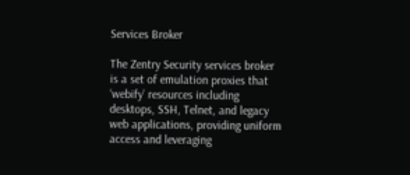Services Broker

The Zentry Security services broker is a set of emulation proxies that ‘webify’ resources including desktops, SSH, Telnet, and legacy web applications, providing uniform access and leveraging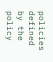policies defined by the policy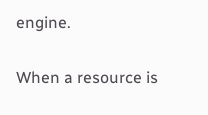engine.

When a resource is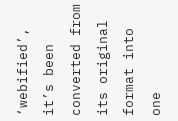‘webified’, it’s been converted from its original format into one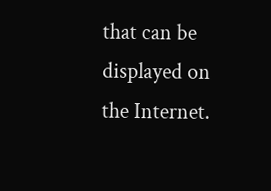that can be displayed on the Internet.